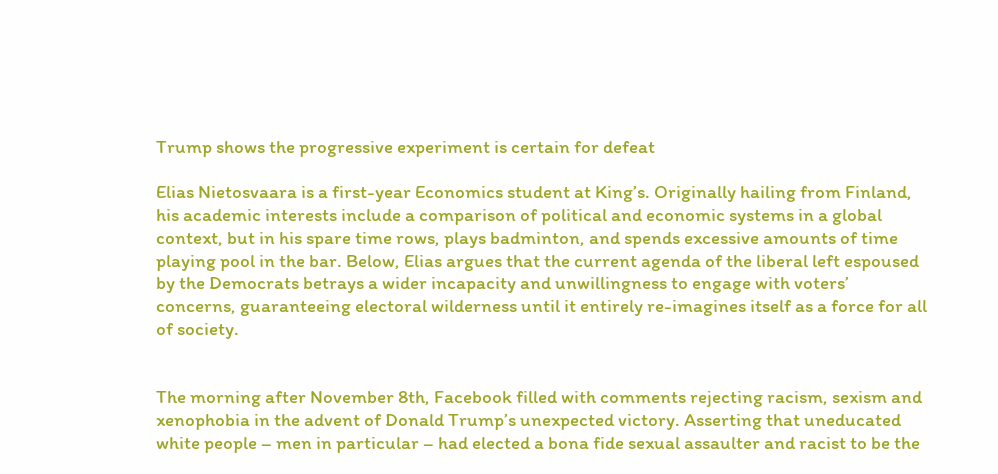Trump shows the progressive experiment is certain for defeat

Elias Nietosvaara is a first-year Economics student at King’s. Originally hailing from Finland, his academic interests include a comparison of political and economic systems in a global context, but in his spare time rows, plays badminton, and spends excessive amounts of time playing pool in the bar. Below, Elias argues that the current agenda of the liberal left espoused by the Democrats betrays a wider incapacity and unwillingness to engage with voters’ concerns, guaranteeing electoral wilderness until it entirely re-imagines itself as a force for all of society.


The morning after November 8th, Facebook filled with comments rejecting racism, sexism and xenophobia in the advent of Donald Trump’s unexpected victory. Asserting that uneducated white people – men in particular – had elected a bona fide sexual assaulter and racist to be the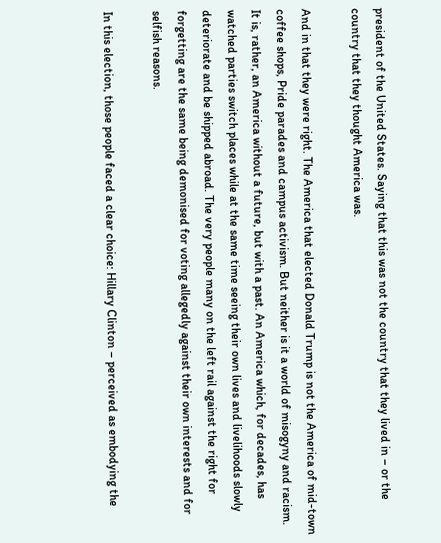president of the United States. Saying that this was not the country that they lived in – or the country that they thought America was.

And in that they were right. The America that elected Donald Trump is not the America of mid-town coffee shops, Pride parades and campus activism. But neither is it a world of misogyny and racism. It is, rather, an America without a future, but with a past. An America which, for decades, has watched parties switch places while at the same time seeing their own lives and livelihoods slowly deteriorate and be shipped abroad. The very people many on the left rail against the right for forgetting are the same being demonised for voting allegedly against their own interests and for selfish reasons.

In this election, those people faced a clear choice: Hillary Clinton – perceived as embodying the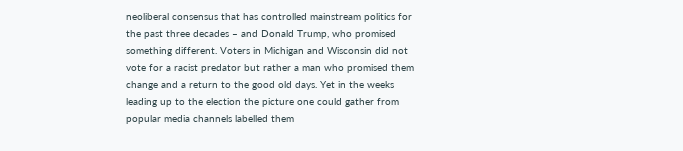neoliberal consensus that has controlled mainstream politics for the past three decades – and Donald Trump, who promised something different. Voters in Michigan and Wisconsin did not vote for a racist predator but rather a man who promised them change and a return to the good old days. Yet in the weeks leading up to the election the picture one could gather from popular media channels labelled them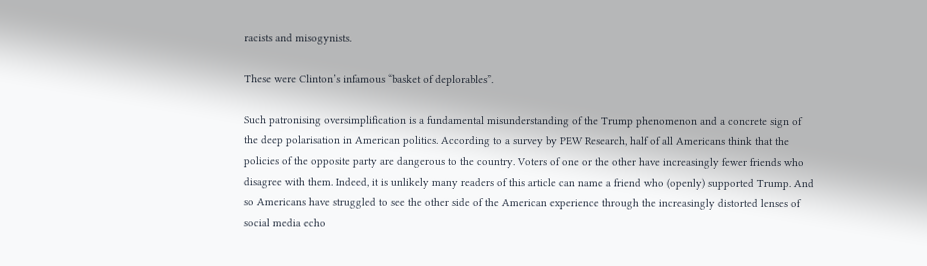racists and misogynists.

These were Clinton’s infamous “basket of deplorables”.

Such patronising oversimplification is a fundamental misunderstanding of the Trump phenomenon and a concrete sign of the deep polarisation in American politics. According to a survey by PEW Research, half of all Americans think that the policies of the opposite party are dangerous to the country. Voters of one or the other have increasingly fewer friends who disagree with them. Indeed, it is unlikely many readers of this article can name a friend who (openly) supported Trump. And so Americans have struggled to see the other side of the American experience through the increasingly distorted lenses of social media echo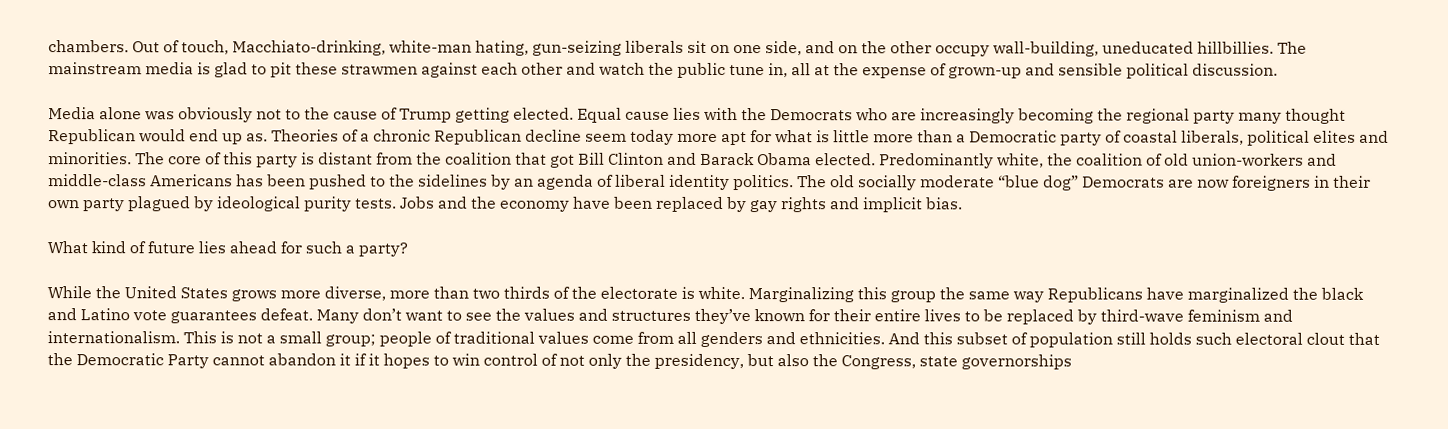chambers. Out of touch, Macchiato-drinking, white-man hating, gun-seizing liberals sit on one side, and on the other occupy wall-building, uneducated hillbillies. The mainstream media is glad to pit these strawmen against each other and watch the public tune in, all at the expense of grown-up and sensible political discussion.

Media alone was obviously not to the cause of Trump getting elected. Equal cause lies with the Democrats who are increasingly becoming the regional party many thought Republican would end up as. Theories of a chronic Republican decline seem today more apt for what is little more than a Democratic party of coastal liberals, political elites and minorities. The core of this party is distant from the coalition that got Bill Clinton and Barack Obama elected. Predominantly white, the coalition of old union-workers and middle-class Americans has been pushed to the sidelines by an agenda of liberal identity politics. The old socially moderate “blue dog” Democrats are now foreigners in their own party plagued by ideological purity tests. Jobs and the economy have been replaced by gay rights and implicit bias.

What kind of future lies ahead for such a party?

While the United States grows more diverse, more than two thirds of the electorate is white. Marginalizing this group the same way Republicans have marginalized the black and Latino vote guarantees defeat. Many don’t want to see the values and structures they’ve known for their entire lives to be replaced by third-wave feminism and internationalism. This is not a small group; people of traditional values come from all genders and ethnicities. And this subset of population still holds such electoral clout that the Democratic Party cannot abandon it if it hopes to win control of not only the presidency, but also the Congress, state governorships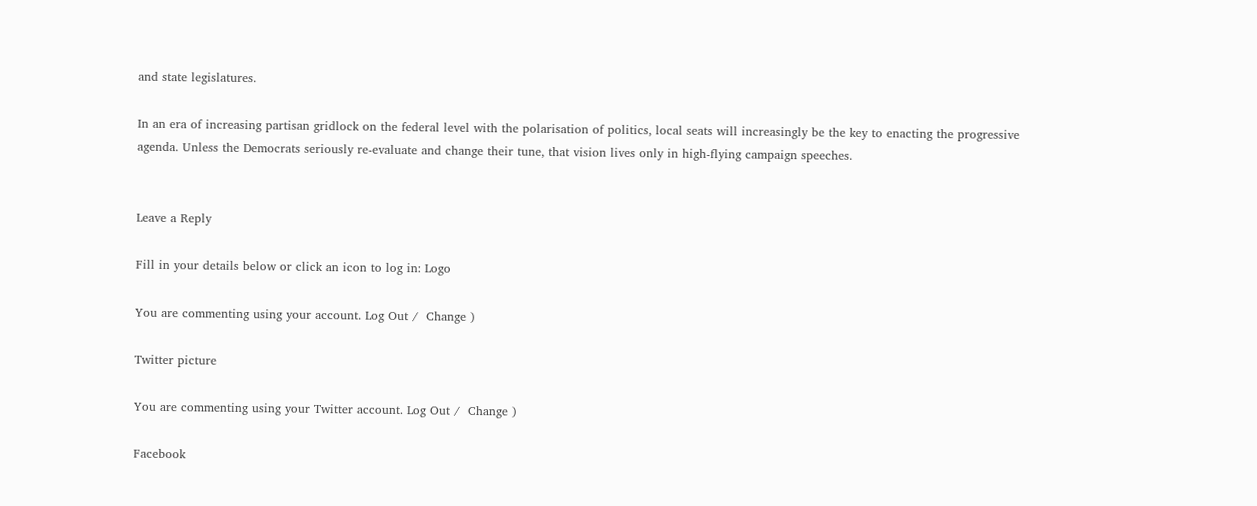and state legislatures.

In an era of increasing partisan gridlock on the federal level with the polarisation of politics, local seats will increasingly be the key to enacting the progressive agenda. Unless the Democrats seriously re-evaluate and change their tune, that vision lives only in high-flying campaign speeches.


Leave a Reply

Fill in your details below or click an icon to log in: Logo

You are commenting using your account. Log Out /  Change )

Twitter picture

You are commenting using your Twitter account. Log Out /  Change )

Facebook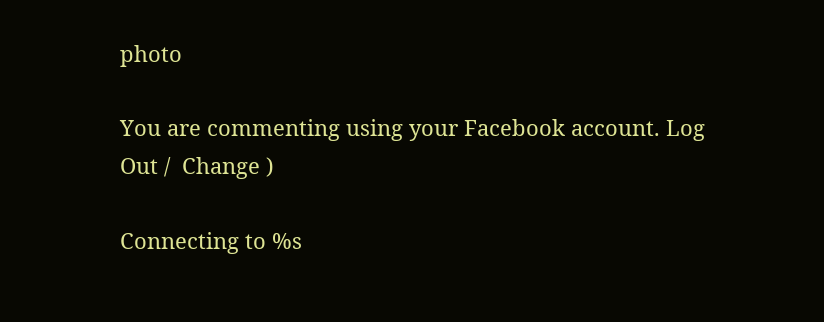photo

You are commenting using your Facebook account. Log Out /  Change )

Connecting to %s